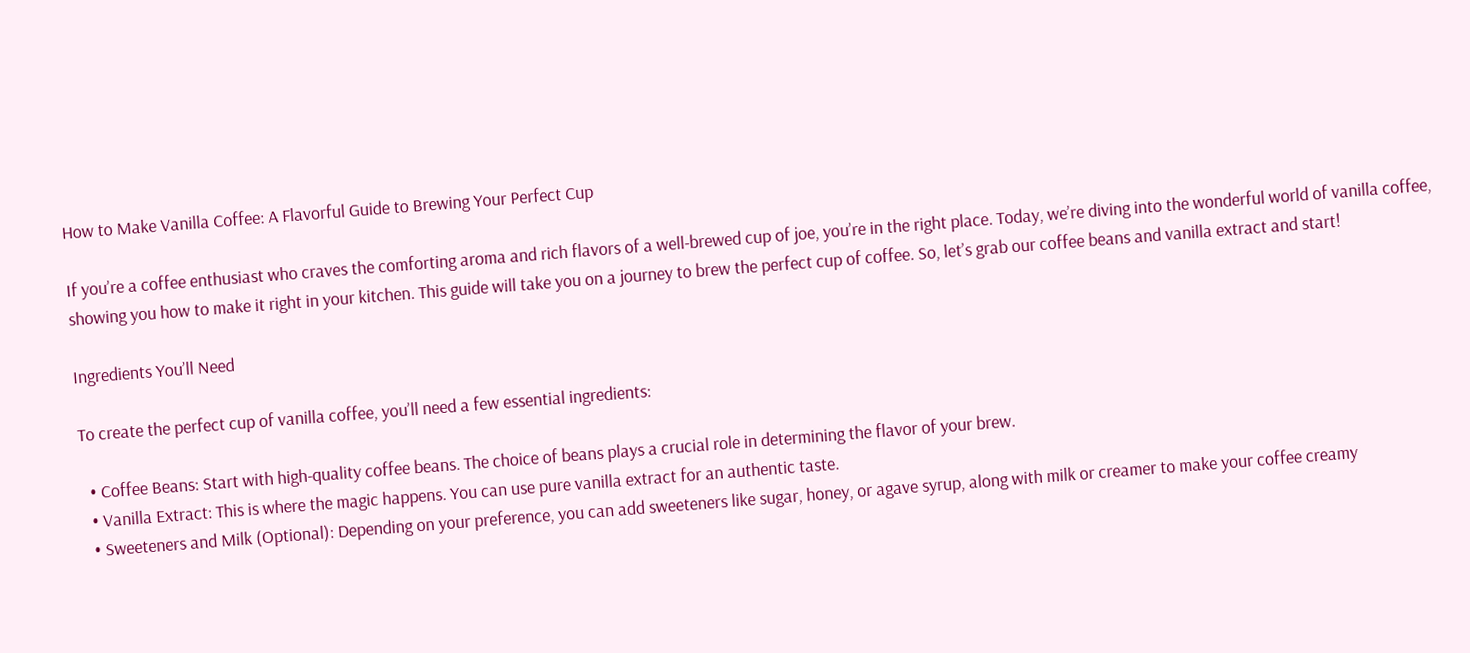How to Make Vanilla Coffee: A Flavorful Guide to Brewing Your Perfect Cup

If you’re a coffee enthusiast who craves the comforting aroma and rich flavors of a well-brewed cup of joe, you’re in the right place. Today, we’re diving into the wonderful world of vanilla coffee, showing you how to make it right in your kitchen. This guide will take you on a journey to brew the perfect cup of coffee. So, let’s grab our coffee beans and vanilla extract and start!

Ingredients You’ll Need

To create the perfect cup of vanilla coffee, you’ll need a few essential ingredients:

  • Coffee Beans: Start with high-quality coffee beans. The choice of beans plays a crucial role in determining the flavor of your brew.
  • Vanilla Extract: This is where the magic happens. You can use pure vanilla extract for an authentic taste.
  • Sweeteners and Milk (Optional): Depending on your preference, you can add sweeteners like sugar, honey, or agave syrup, along with milk or creamer to make your coffee creamy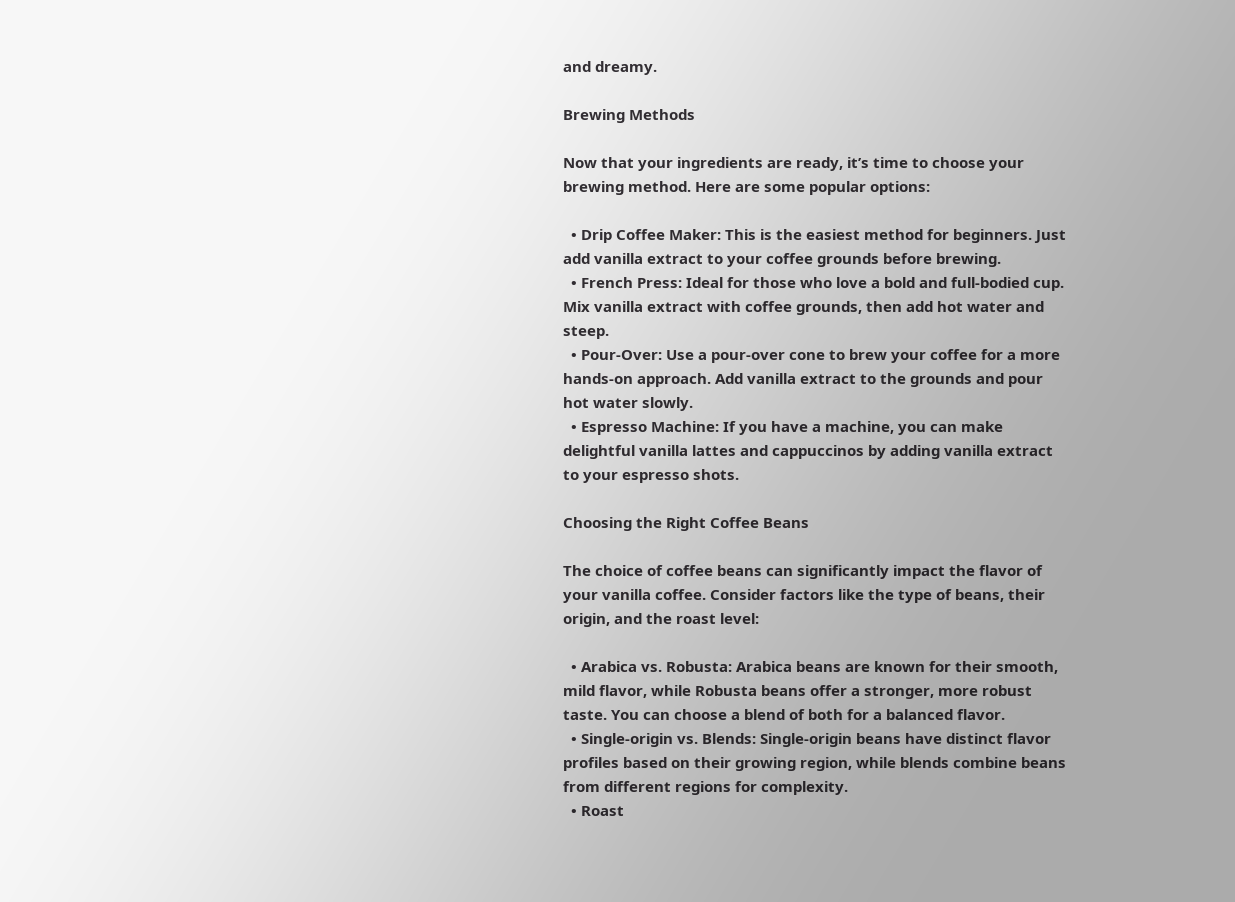and dreamy.

Brewing Methods

Now that your ingredients are ready, it’s time to choose your brewing method. Here are some popular options:

  • Drip Coffee Maker: This is the easiest method for beginners. Just add vanilla extract to your coffee grounds before brewing.
  • French Press: Ideal for those who love a bold and full-bodied cup. Mix vanilla extract with coffee grounds, then add hot water and steep.
  • Pour-Over: Use a pour-over cone to brew your coffee for a more hands-on approach. Add vanilla extract to the grounds and pour hot water slowly.
  • Espresso Machine: If you have a machine, you can make delightful vanilla lattes and cappuccinos by adding vanilla extract to your espresso shots.

Choosing the Right Coffee Beans

The choice of coffee beans can significantly impact the flavor of your vanilla coffee. Consider factors like the type of beans, their origin, and the roast level:

  • Arabica vs. Robusta: Arabica beans are known for their smooth, mild flavor, while Robusta beans offer a stronger, more robust taste. You can choose a blend of both for a balanced flavor.
  • Single-origin vs. Blends: Single-origin beans have distinct flavor profiles based on their growing region, while blends combine beans from different regions for complexity.
  • Roast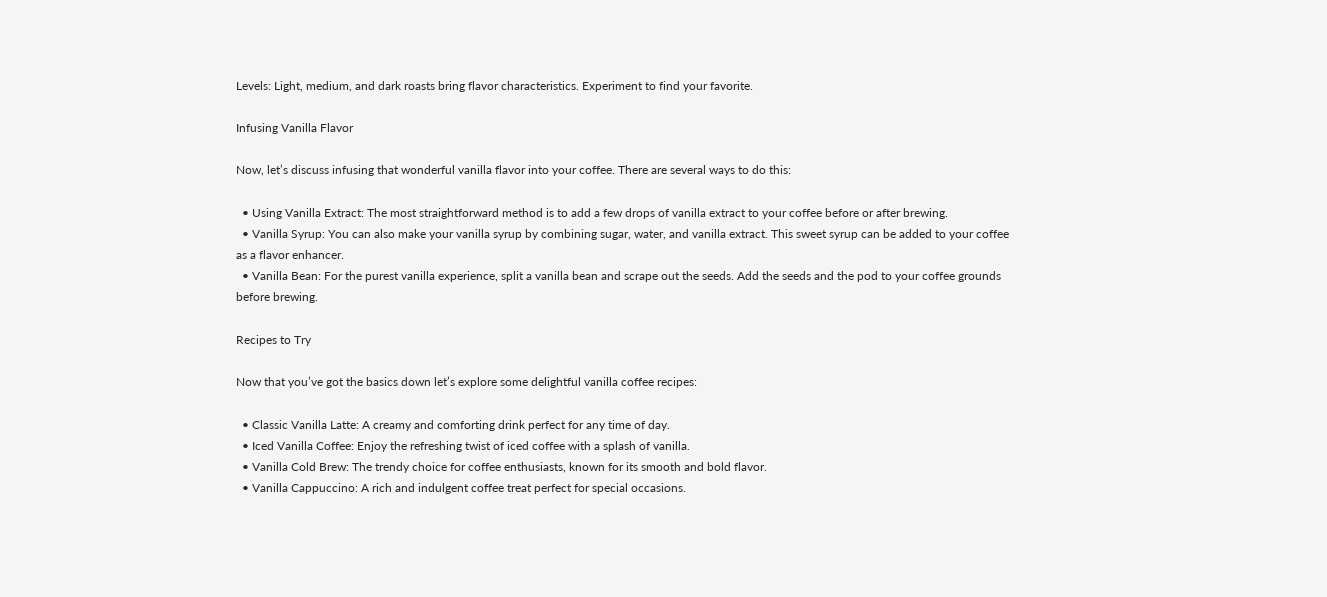Levels: Light, medium, and dark roasts bring flavor characteristics. Experiment to find your favorite.

Infusing Vanilla Flavor

Now, let’s discuss infusing that wonderful vanilla flavor into your coffee. There are several ways to do this:

  • Using Vanilla Extract: The most straightforward method is to add a few drops of vanilla extract to your coffee before or after brewing.
  • Vanilla Syrup: You can also make your vanilla syrup by combining sugar, water, and vanilla extract. This sweet syrup can be added to your coffee as a flavor enhancer.
  • Vanilla Bean: For the purest vanilla experience, split a vanilla bean and scrape out the seeds. Add the seeds and the pod to your coffee grounds before brewing.

Recipes to Try

Now that you’ve got the basics down let’s explore some delightful vanilla coffee recipes:

  • Classic Vanilla Latte: A creamy and comforting drink perfect for any time of day.
  • Iced Vanilla Coffee: Enjoy the refreshing twist of iced coffee with a splash of vanilla.
  • Vanilla Cold Brew: The trendy choice for coffee enthusiasts, known for its smooth and bold flavor.
  • Vanilla Cappuccino: A rich and indulgent coffee treat perfect for special occasions.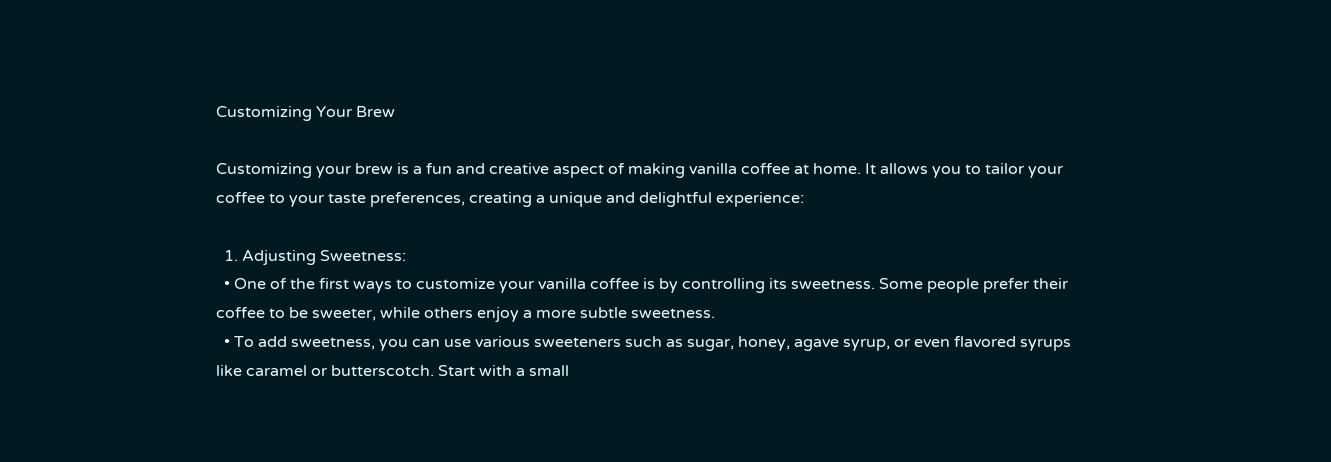Customizing Your Brew

Customizing your brew is a fun and creative aspect of making vanilla coffee at home. It allows you to tailor your coffee to your taste preferences, creating a unique and delightful experience:

  1. Adjusting Sweetness:
  • One of the first ways to customize your vanilla coffee is by controlling its sweetness. Some people prefer their coffee to be sweeter, while others enjoy a more subtle sweetness.
  • To add sweetness, you can use various sweeteners such as sugar, honey, agave syrup, or even flavored syrups like caramel or butterscotch. Start with a small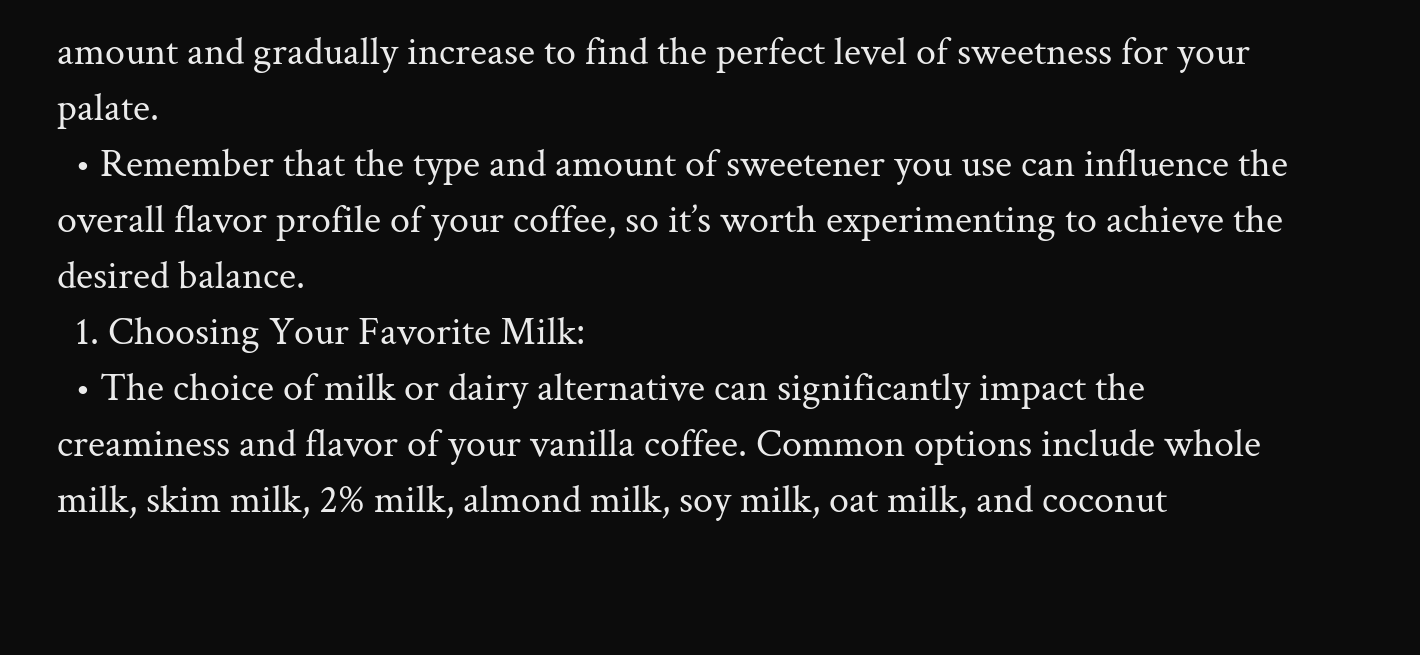amount and gradually increase to find the perfect level of sweetness for your palate.
  • Remember that the type and amount of sweetener you use can influence the overall flavor profile of your coffee, so it’s worth experimenting to achieve the desired balance.
  1. Choosing Your Favorite Milk:
  • The choice of milk or dairy alternative can significantly impact the creaminess and flavor of your vanilla coffee. Common options include whole milk, skim milk, 2% milk, almond milk, soy milk, oat milk, and coconut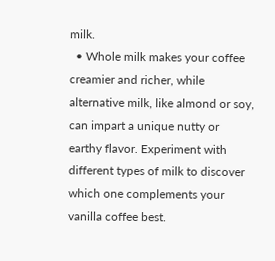milk.
  • Whole milk makes your coffee creamier and richer, while alternative milk, like almond or soy, can impart a unique nutty or earthy flavor. Experiment with different types of milk to discover which one complements your vanilla coffee best.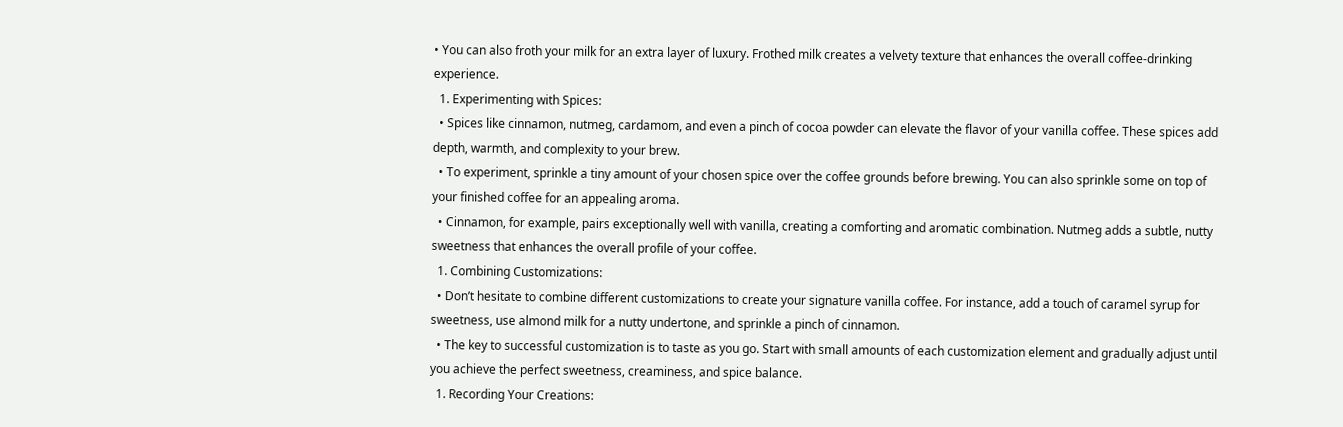• You can also froth your milk for an extra layer of luxury. Frothed milk creates a velvety texture that enhances the overall coffee-drinking experience.
  1. Experimenting with Spices:
  • Spices like cinnamon, nutmeg, cardamom, and even a pinch of cocoa powder can elevate the flavor of your vanilla coffee. These spices add depth, warmth, and complexity to your brew.
  • To experiment, sprinkle a tiny amount of your chosen spice over the coffee grounds before brewing. You can also sprinkle some on top of your finished coffee for an appealing aroma.
  • Cinnamon, for example, pairs exceptionally well with vanilla, creating a comforting and aromatic combination. Nutmeg adds a subtle, nutty sweetness that enhances the overall profile of your coffee.
  1. Combining Customizations:
  • Don’t hesitate to combine different customizations to create your signature vanilla coffee. For instance, add a touch of caramel syrup for sweetness, use almond milk for a nutty undertone, and sprinkle a pinch of cinnamon.
  • The key to successful customization is to taste as you go. Start with small amounts of each customization element and gradually adjust until you achieve the perfect sweetness, creaminess, and spice balance.
  1. Recording Your Creations: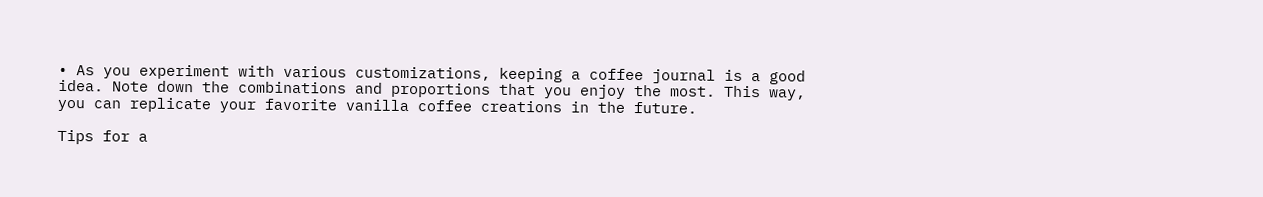• As you experiment with various customizations, keeping a coffee journal is a good idea. Note down the combinations and proportions that you enjoy the most. This way, you can replicate your favorite vanilla coffee creations in the future.

Tips for a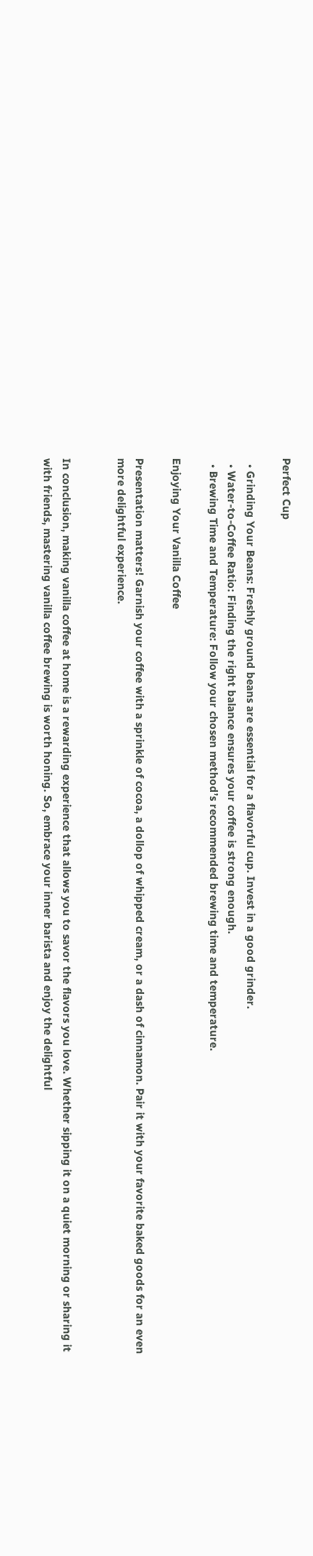Perfect Cup

  • Grinding Your Beans: Freshly ground beans are essential for a flavorful cup. Invest in a good grinder.
  • Water-to-Coffee Ratio: Finding the right balance ensures your coffee is strong enough.
  • Brewing Time and Temperature: Follow your chosen method’s recommended brewing time and temperature.

Enjoying Your Vanilla Coffee

Presentation matters! Garnish your coffee with a sprinkle of cocoa, a dollop of whipped cream, or a dash of cinnamon. Pair it with your favorite baked goods for an even more delightful experience.


In conclusion, making vanilla coffee at home is a rewarding experience that allows you to savor the flavors you love. Whether sipping it on a quiet morning or sharing it with friends, mastering vanilla coffee brewing is worth honing. So, embrace your inner barista and enjoy the delightful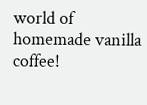world of homemade vanilla coffee!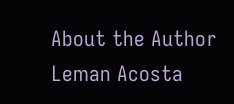About the Author Leman Acosta